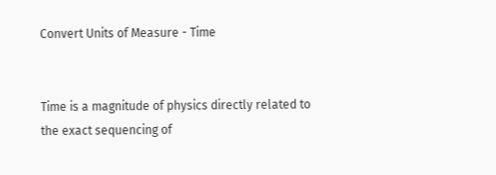Convert Units of Measure - Time


Time is a magnitude of physics directly related to the exact sequencing of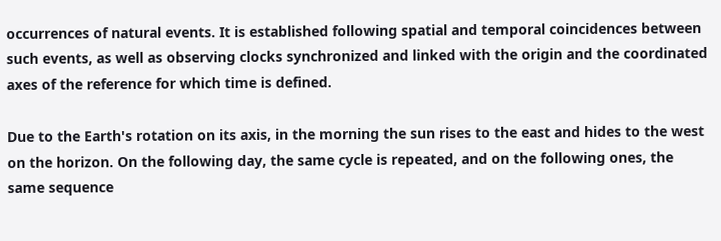occurrences of natural events. It is established following spatial and temporal coincidences between such events, as well as observing clocks synchronized and linked with the origin and the coordinated axes of the reference for which time is defined.

Due to the Earth's rotation on its axis, in the morning the sun rises to the east and hides to the west on the horizon. On the following day, the same cycle is repeated, and on the following ones, the same sequence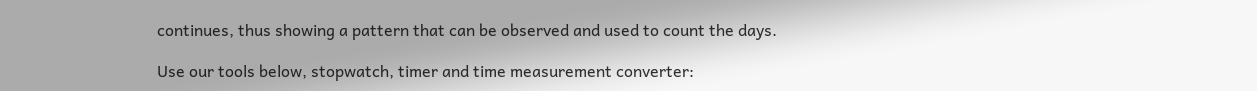continues, thus showing a pattern that can be observed and used to count the days.

Use our tools below, stopwatch, timer and time measurement converter: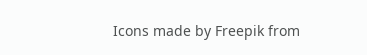Icons made by Freepik from